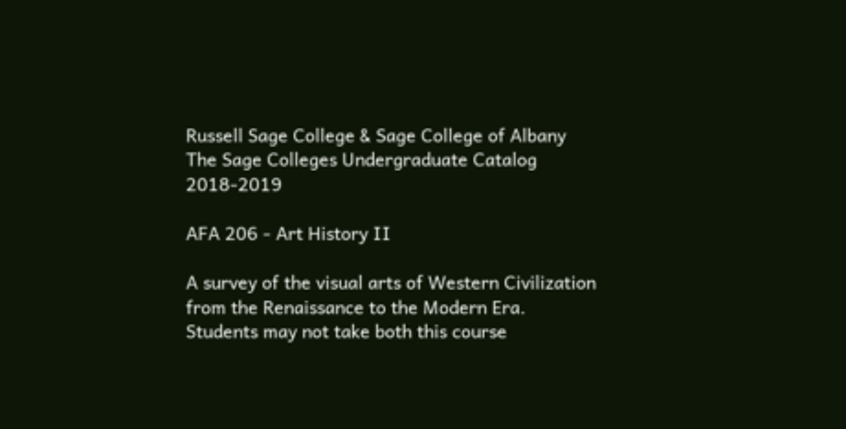Russell Sage College & Sage College of Albany
The Sage Colleges Undergraduate Catalog 2018-2019

AFA 206 - Art History II

A survey of the visual arts of Western Civilization from the Renaissance to the Modern Era.  Students may not take both this course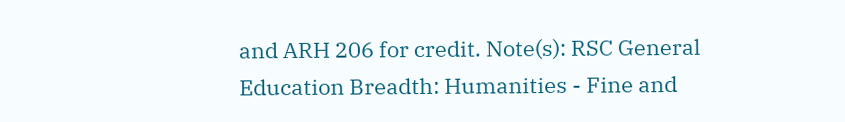and ARH 206 for credit. Note(s): RSC General Education Breadth: Humanities - Fine and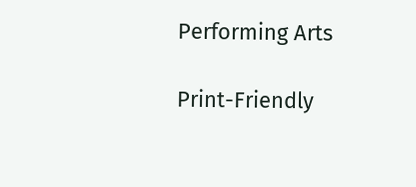Performing Arts

Print-Friendly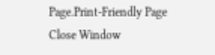Page.Print-Friendly Page
Close Window